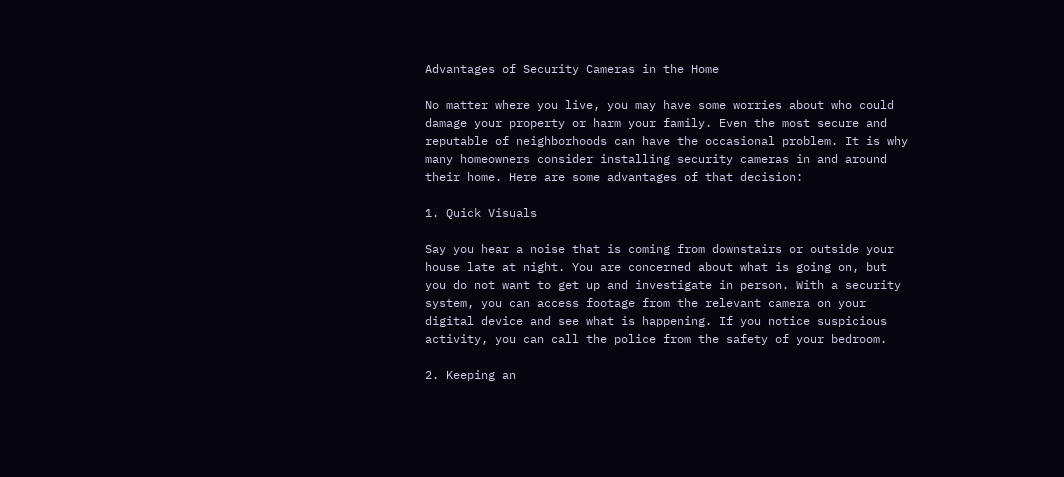Advantages of Security Cameras in the Home

No matter where you live, you may have some worries about who could damage your property or harm your family. Even the most secure and reputable of neighborhoods can have the occasional problem. It is why many homeowners consider installing security cameras in and around their home. Here are some advantages of that decision:

1. Quick Visuals

Say you hear a noise that is coming from downstairs or outside your house late at night. You are concerned about what is going on, but you do not want to get up and investigate in person. With a security system, you can access footage from the relevant camera on your digital device and see what is happening. If you notice suspicious activity, you can call the police from the safety of your bedroom.

2. Keeping an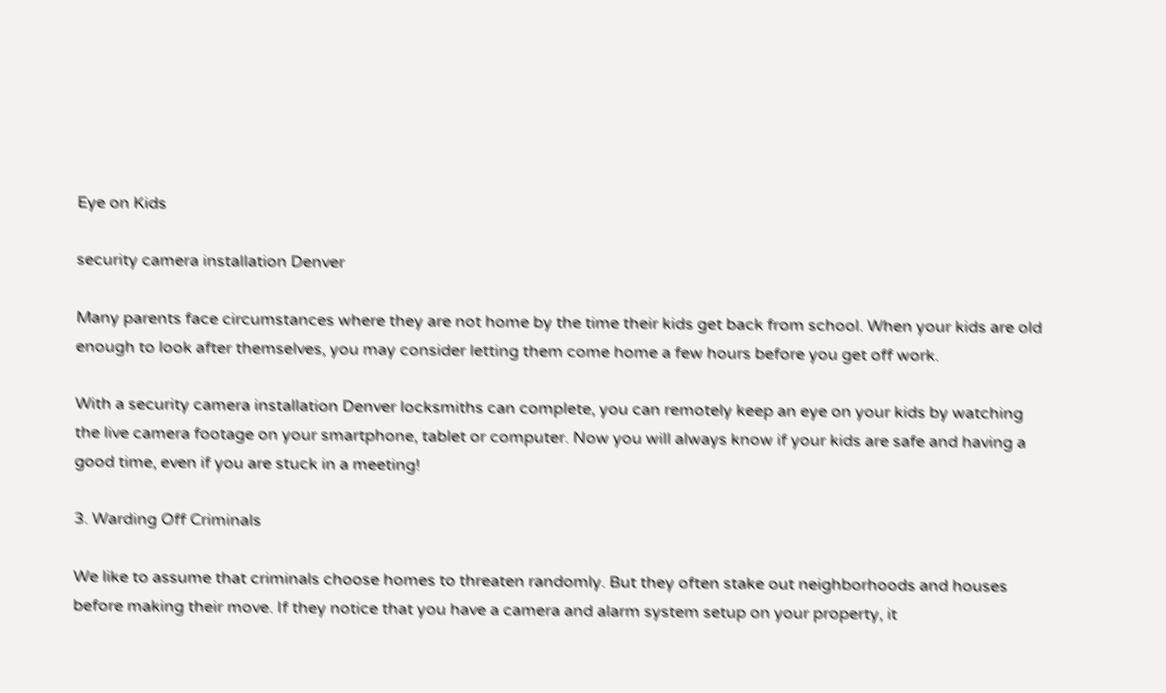Eye on Kids

security camera installation Denver

Many parents face circumstances where they are not home by the time their kids get back from school. When your kids are old enough to look after themselves, you may consider letting them come home a few hours before you get off work.

With a security camera installation Denver locksmiths can complete, you can remotely keep an eye on your kids by watching the live camera footage on your smartphone, tablet or computer. Now you will always know if your kids are safe and having a good time, even if you are stuck in a meeting!

3. Warding Off Criminals

We like to assume that criminals choose homes to threaten randomly. But they often stake out neighborhoods and houses before making their move. If they notice that you have a camera and alarm system setup on your property, it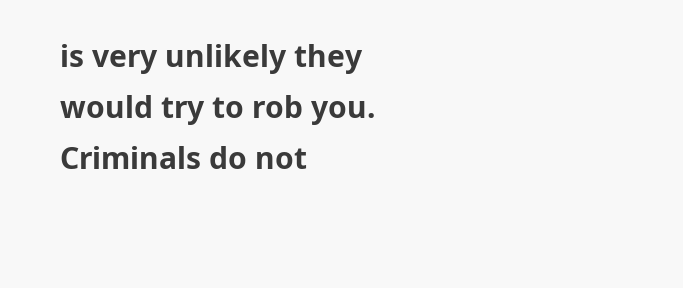is very unlikely they would try to rob you. Criminals do not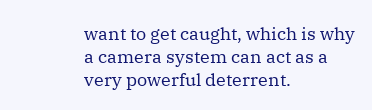want to get caught, which is why a camera system can act as a very powerful deterrent.